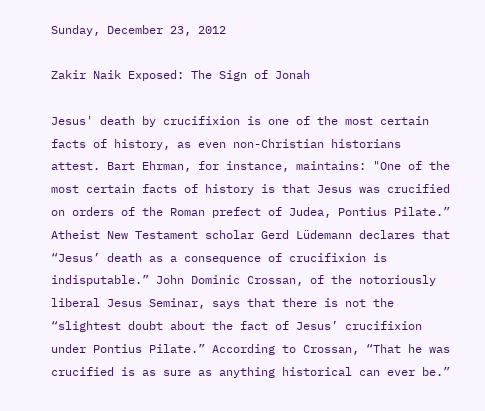Sunday, December 23, 2012

Zakir Naik Exposed: The Sign of Jonah

Jesus' death by crucifixion is one of the most certain facts of history, as even non-Christian historians attest. Bart Ehrman, for instance, maintains: "One of the most certain facts of history is that Jesus was crucified on orders of the Roman prefect of Judea, Pontius Pilate.” Atheist New Testament scholar Gerd Lüdemann declares that “Jesus’ death as a consequence of crucifixion is indisputable.” John Dominic Crossan, of the notoriously liberal Jesus Seminar, says that there is not the “slightest doubt about the fact of Jesus’ crucifixion under Pontius Pilate.” According to Crossan, “That he was crucified is as sure as anything historical can ever be.”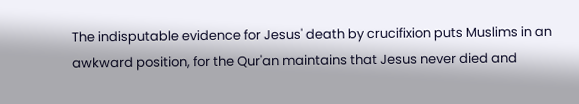The indisputable evidence for Jesus' death by crucifixion puts Muslims in an awkward position, for the Qur'an maintains that Jesus never died and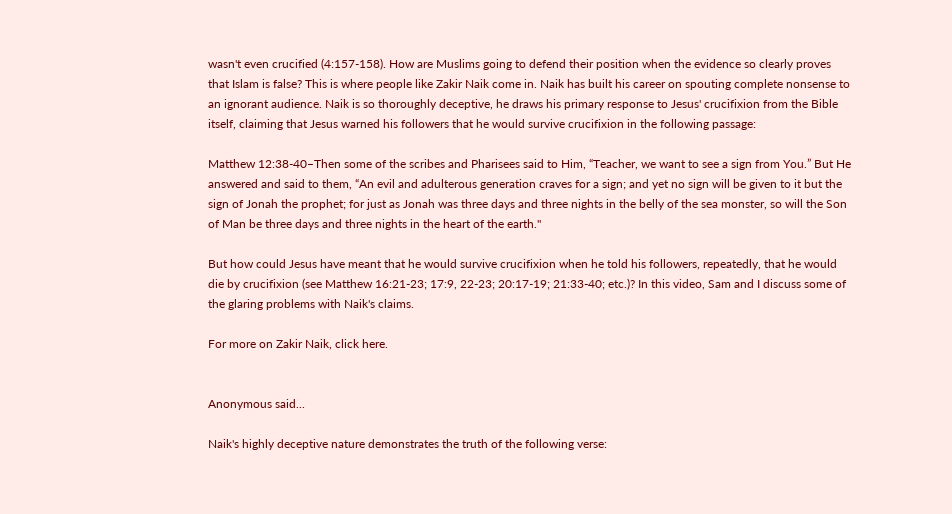wasn't even crucified (4:157-158). How are Muslims going to defend their position when the evidence so clearly proves that Islam is false? This is where people like Zakir Naik come in. Naik has built his career on spouting complete nonsense to an ignorant audience. Naik is so thoroughly deceptive, he draws his primary response to Jesus' crucifixion from the Bible itself, claiming that Jesus warned his followers that he would survive crucifixion in the following passage:

Matthew 12:38-40–Then some of the scribes and Pharisees said to Him, “Teacher, we want to see a sign from You.” But He answered and said to them, “An evil and adulterous generation craves for a sign; and yet no sign will be given to it but the sign of Jonah the prophet; for just as Jonah was three days and three nights in the belly of the sea monster, so will the Son of Man be three days and three nights in the heart of the earth."

But how could Jesus have meant that he would survive crucifixion when he told his followers, repeatedly, that he would die by crucifixion (see Matthew 16:21-23; 17:9, 22-23; 20:17-19; 21:33-40; etc.)? In this video, Sam and I discuss some of the glaring problems with Naik's claims.

For more on Zakir Naik, click here.


Anonymous said...

Naik's highly deceptive nature demonstrates the truth of the following verse: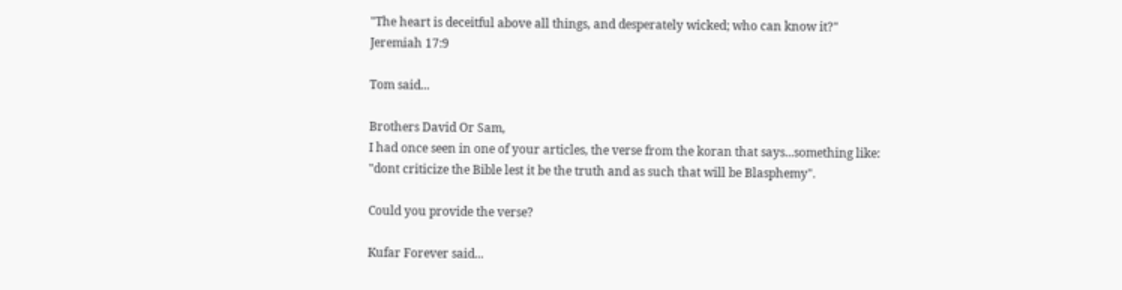"The heart is deceitful above all things, and desperately wicked; who can know it?" Jeremiah 17:9

Tom said...

Brothers David Or Sam,
I had once seen in one of your articles, the verse from the koran that says...something like:
"dont criticize the Bible lest it be the truth and as such that will be Blasphemy".

Could you provide the verse?

Kufar Forever said...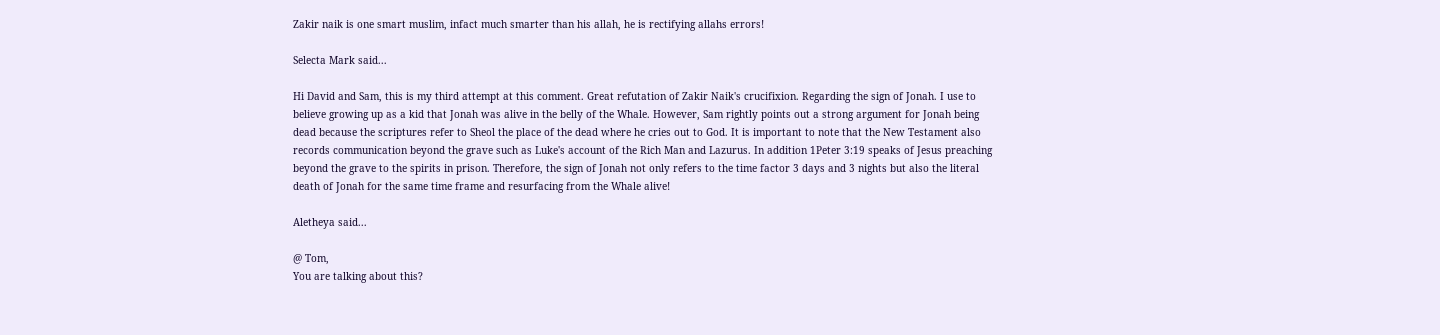Zakir naik is one smart muslim, infact much smarter than his allah, he is rectifying allahs errors!

Selecta Mark said...

Hi David and Sam, this is my third attempt at this comment. Great refutation of Zakir Naik's crucifixion. Regarding the sign of Jonah. I use to believe growing up as a kid that Jonah was alive in the belly of the Whale. However, Sam rightly points out a strong argument for Jonah being dead because the scriptures refer to Sheol the place of the dead where he cries out to God. It is important to note that the New Testament also records communication beyond the grave such as Luke's account of the Rich Man and Lazurus. In addition 1Peter 3:19 speaks of Jesus preaching beyond the grave to the spirits in prison. Therefore, the sign of Jonah not only refers to the time factor 3 days and 3 nights but also the literal death of Jonah for the same time frame and resurfacing from the Whale alive!

Aletheya said...

@ Tom,
You are talking about this?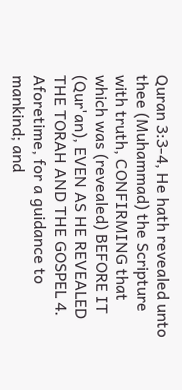Quran 3:3-4, He hath revealed unto thee (Muhammad) the Scripture with truth, CONFIRMING that which was (revealed) BEFORE IT (Qur'an), EVEN AS HE REVEALED THE TORAH AND THE GOSPEL 4. Aforetime, for a guidance to mankind; and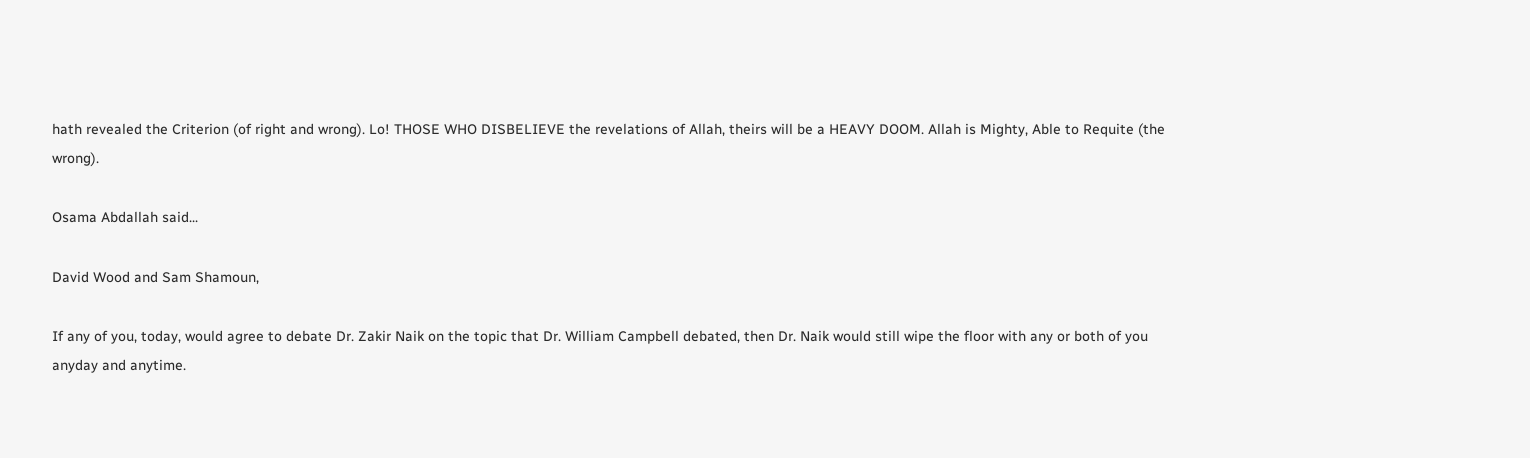hath revealed the Criterion (of right and wrong). Lo! THOSE WHO DISBELIEVE the revelations of Allah, theirs will be a HEAVY DOOM. Allah is Mighty, Able to Requite (the wrong).

Osama Abdallah said...

David Wood and Sam Shamoun,

If any of you, today, would agree to debate Dr. Zakir Naik on the topic that Dr. William Campbell debated, then Dr. Naik would still wipe the floor with any or both of you anyday and anytime.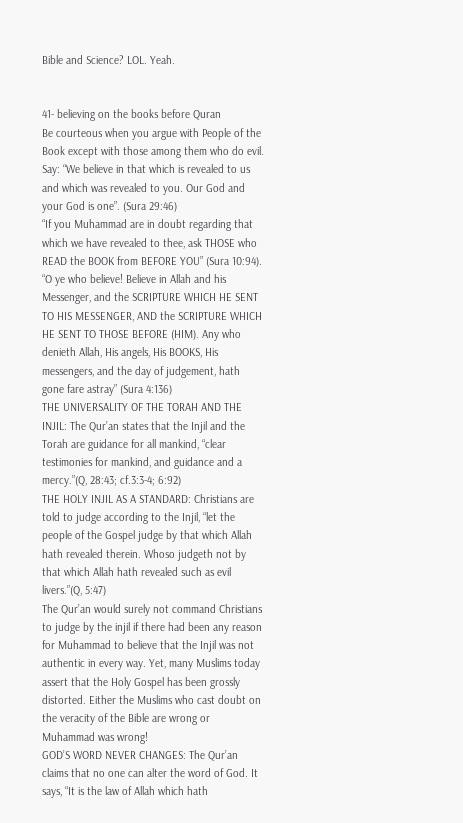Bible and Science? LOL. Yeah.


41- believing on the books before Quran
Be courteous when you argue with People of the Book except with those among them who do evil. Say: “We believe in that which is revealed to us and which was revealed to you. Our God and your God is one”. (Sura 29:46)
“If you Muhammad are in doubt regarding that which we have revealed to thee, ask THOSE who READ the BOOK from BEFORE YOU” (Sura 10:94).
“O ye who believe! Believe in Allah and his Messenger, and the SCRIPTURE WHICH HE SENT TO HIS MESSENGER, AND the SCRIPTURE WHICH HE SENT TO THOSE BEFORE (HIM). Any who denieth Allah, His angels, His BOOKS, His messengers, and the day of judgement, hath gone fare astray” (Sura 4:136)
THE UNIVERSALITY OF THE TORAH AND THE INJIL: The Qur’an states that the Injil and the Torah are guidance for all mankind, “clear testimonies for mankind, and guidance and a mercy.”(Q, 28:43; cf.3:3-4; 6:92)
THE HOLY INJIL AS A STANDARD: Christians are told to judge according to the Injil, “let the people of the Gospel judge by that which Allah hath revealed therein. Whoso judgeth not by that which Allah hath revealed such as evil livers.”(Q, 5:47)
The Qur’an would surely not command Christians to judge by the injil if there had been any reason for Muhammad to believe that the Injil was not authentic in every way. Yet, many Muslims today assert that the Holy Gospel has been grossly distorted. Either the Muslims who cast doubt on the veracity of the Bible are wrong or Muhammad was wrong!
GOD’S WORD NEVER CHANGES: The Qur’an claims that no one can alter the word of God. It says, “It is the law of Allah which hath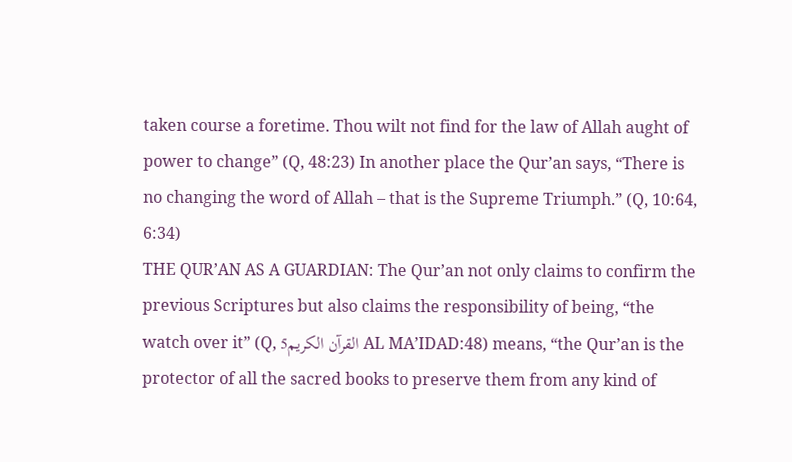taken course a foretime. Thou wilt not find for the law of Allah aught of power to change” (Q, 48:23) In another place the Qur’an says, “There is no changing the word of Allah – that is the Supreme Triumph.” (Q, 10:64, 6:34)
THE QUR’AN AS A GUARDIAN: The Qur’an not only claims to confirm the previous Scriptures but also claims the responsibility of being, “the watch over it” (Q, القرآن الكريم5 AL MA’IDAD:48) means, “the Qur’an is the protector of all the sacred books to preserve them from any kind of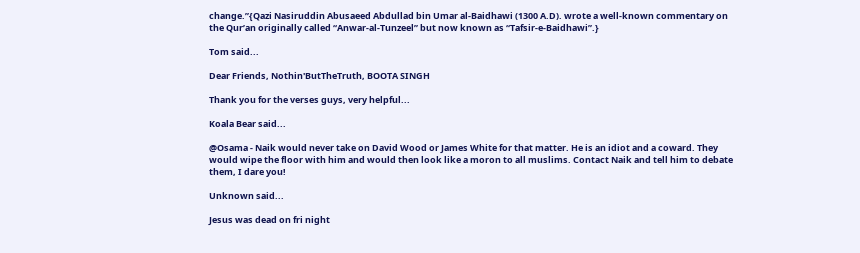change.”{Qazi Nasiruddin Abusaeed Abdullad bin Umar al-Baidhawi (1300 A.D). wrote a well-known commentary on the Qur’an originally called “Anwar-al-Tunzeel” but now known as “Tafsir-e-Baidhawi”.}

Tom said...

Dear Friends, Nothin'ButTheTruth, BOOTA SINGH

Thank you for the verses guys, very helpful...

Koala Bear said...

@Osama - Naik would never take on David Wood or James White for that matter. He is an idiot and a coward. They would wipe the floor with him and would then look like a moron to all muslims. Contact Naik and tell him to debate them, I dare you!

Unknown said...

Jesus was dead on fri night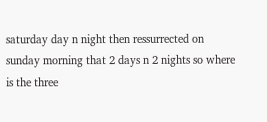saturday day n night then ressurrected on sunday morning that 2 days n 2 nights so where is the three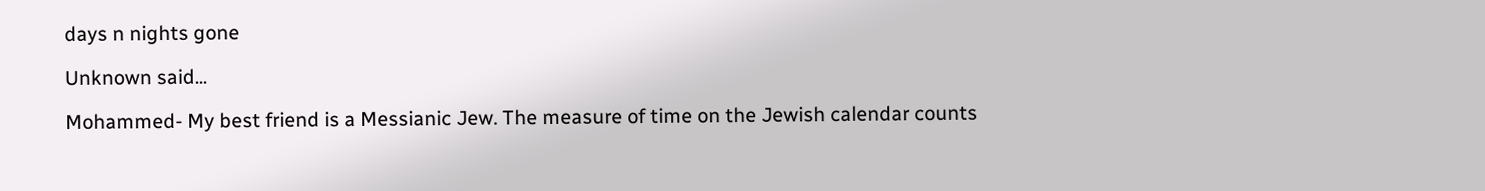days n nights gone

Unknown said...

Mohammed- My best friend is a Messianic Jew. The measure of time on the Jewish calendar counts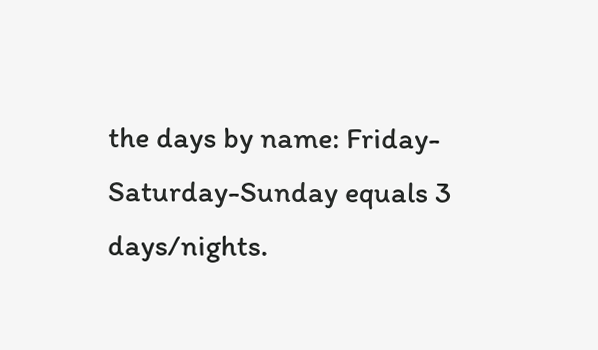the days by name: Friday-Saturday-Sunday equals 3 days/nights.